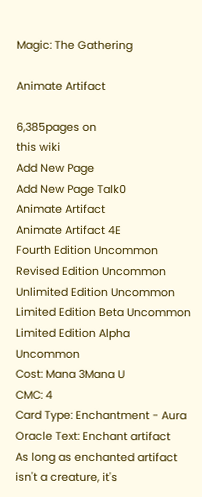Magic: The Gathering

Animate Artifact

6,385pages on
this wiki
Add New Page
Add New Page Talk0
Animate Artifact
Animate Artifact 4E
Fourth Edition Uncommon Revised Edition Uncommon Unlimited Edition Uncommon Limited Edition Beta Uncommon Limited Edition Alpha Uncommon
Cost: Mana 3Mana U
CMC: 4
Card Type: Enchantment - Aura
Oracle Text: Enchant artifact
As long as enchanted artifact isn't a creature, it's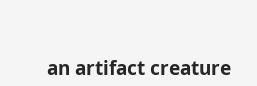an artifact creature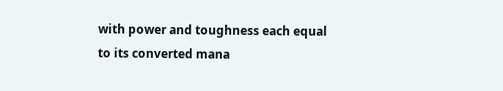with power and toughness each equal to its converted mana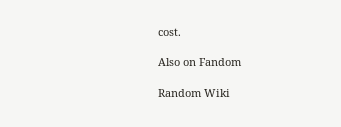cost.

Also on Fandom

Random Wiki